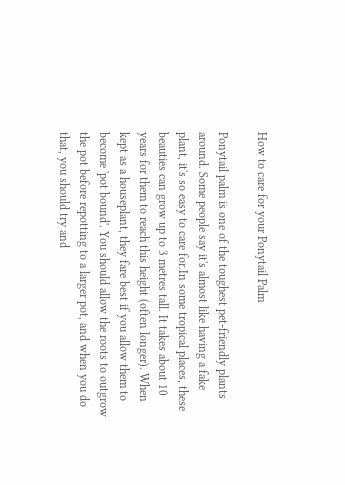How to care for your Ponytail Palm

Ponytail palm is one of the toughest pet-friendly plants around. Some people say it's almost like having a fake plant, it's so easy to care for.In some tropical places, these beauties can grow up to 3 metres tall. It takes about 10 years for them to reach this height (often longer). When kept as a houseplant, they fare best if you allow them to become 'pot bound'. You should allow the roots to outgrow the pot before repotting to a larger pot, and when you do that, you should try and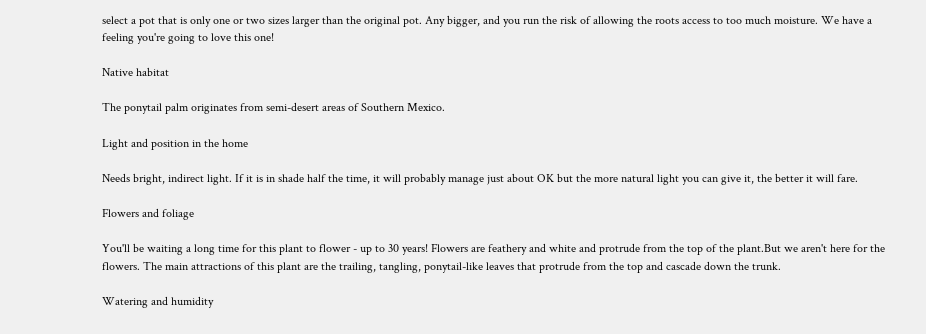select a pot that is only one or two sizes larger than the original pot. Any bigger, and you run the risk of allowing the roots access to too much moisture. We have a feeling you're going to love this one!

Native habitat

The ponytail palm originates from semi-desert areas of Southern Mexico.

Light and position in the home

Needs bright, indirect light. If it is in shade half the time, it will probably manage just about OK but the more natural light you can give it, the better it will fare.

Flowers and foliage

You'll be waiting a long time for this plant to flower - up to 30 years! Flowers are feathery and white and protrude from the top of the plant.But we aren't here for the flowers. The main attractions of this plant are the trailing, tangling, ponytail-like leaves that protrude from the top and cascade down the trunk.

Watering and humidity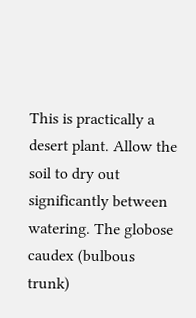This is practically a desert plant. Allow the soil to dry out significantly between watering. The globose caudex (bulbous trunk)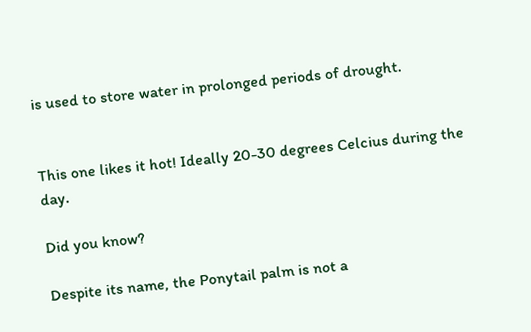is used to store water in prolonged periods of drought.


This one likes it hot! Ideally 20-30 degrees Celcius during the day.

Did you know?

Despite its name, the Ponytail palm is not a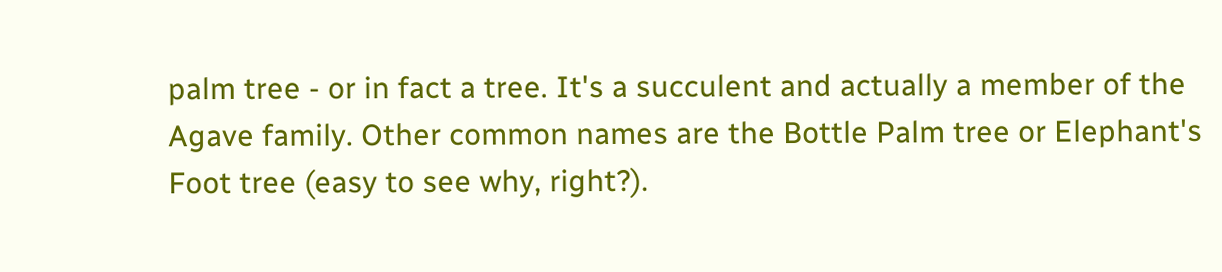palm tree - or in fact a tree. It's a succulent and actually a member of the Agave family. Other common names are the Bottle Palm tree or Elephant's Foot tree (easy to see why, right?).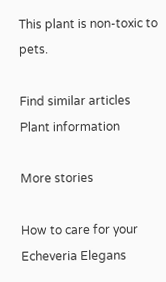This plant is non-toxic to pets.

Find similar articles
Plant information

More stories

How to care for your Echeveria Elegans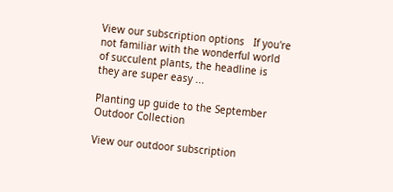View our subscription options   If you're not familiar with the wonderful world of succulent plants, the headline is they are super easy ...

Planting up guide to the September Outdoor Collection

View our outdoor subscription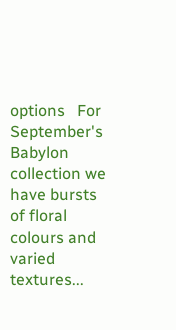options   For September's Babylon collection we have bursts of floral colours and varied textures...